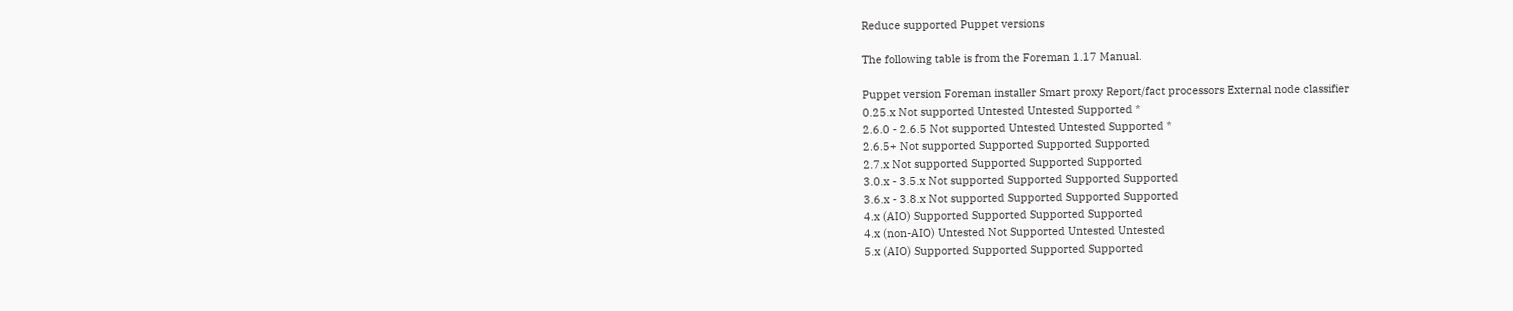Reduce supported Puppet versions

The following table is from the Foreman 1.17 Manual.

Puppet version Foreman installer Smart proxy Report/fact processors External node classifier
0.25.x Not supported Untested Untested Supported *
2.6.0 - 2.6.5 Not supported Untested Untested Supported *
2.6.5+ Not supported Supported Supported Supported
2.7.x Not supported Supported Supported Supported
3.0.x - 3.5.x Not supported Supported Supported Supported
3.6.x - 3.8.x Not supported Supported Supported Supported
4.x (AIO) Supported Supported Supported Supported
4.x (non-AIO) Untested Not Supported Untested Untested
5.x (AIO) Supported Supported Supported Supported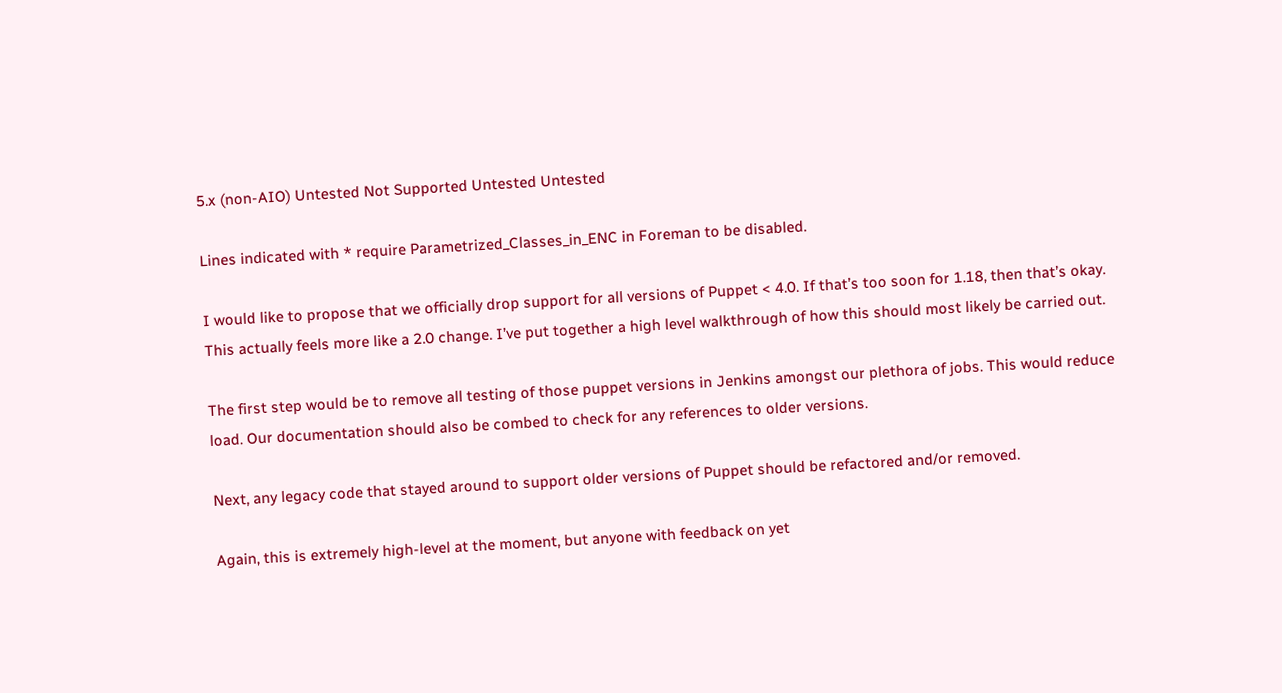5.x (non-AIO) Untested Not Supported Untested Untested

Lines indicated with * require Parametrized_Classes_in_ENC in Foreman to be disabled.

I would like to propose that we officially drop support for all versions of Puppet < 4.0. If that’s too soon for 1.18, then that’s okay. This actually feels more like a 2.0 change. I’ve put together a high level walkthrough of how this should most likely be carried out.

The first step would be to remove all testing of those puppet versions in Jenkins amongst our plethora of jobs. This would reduce load. Our documentation should also be combed to check for any references to older versions.

Next, any legacy code that stayed around to support older versions of Puppet should be refactored and/or removed.

Again, this is extremely high-level at the moment, but anyone with feedback on yet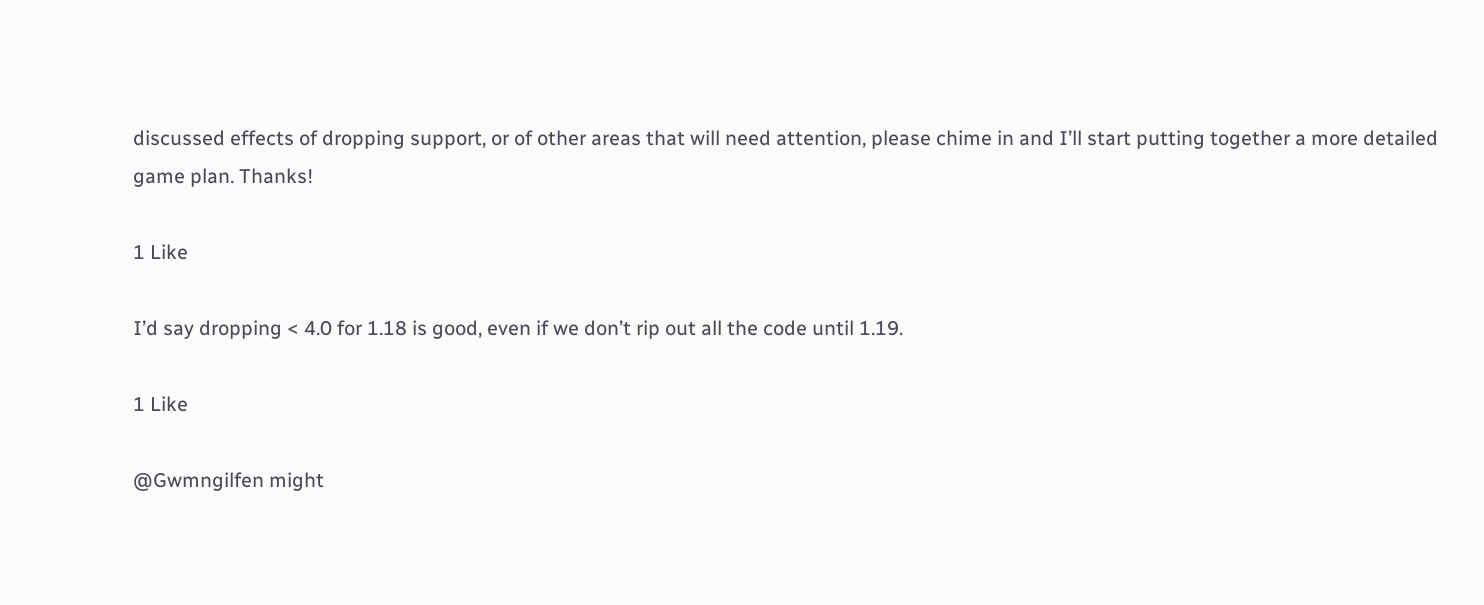discussed effects of dropping support, or of other areas that will need attention, please chime in and I’ll start putting together a more detailed game plan. Thanks!

1 Like

I’d say dropping < 4.0 for 1.18 is good, even if we don’t rip out all the code until 1.19.

1 Like

@Gwmngilfen might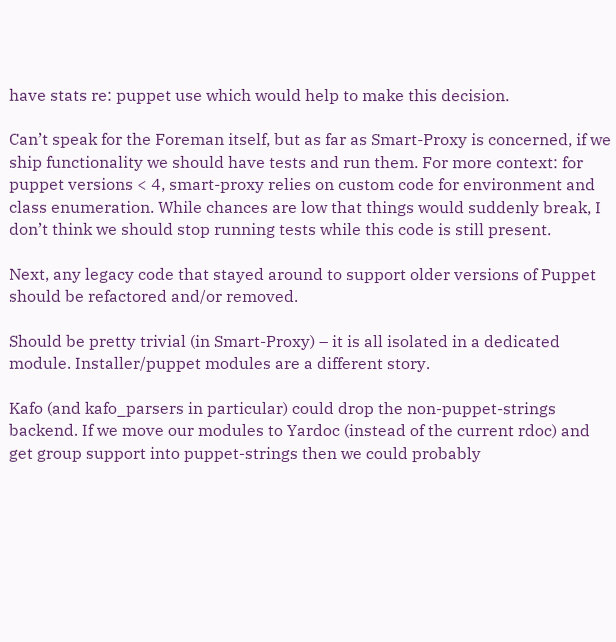have stats re: puppet use which would help to make this decision.

Can’t speak for the Foreman itself, but as far as Smart-Proxy is concerned, if we ship functionality we should have tests and run them. For more context: for puppet versions < 4, smart-proxy relies on custom code for environment and class enumeration. While chances are low that things would suddenly break, I don’t think we should stop running tests while this code is still present.

Next, any legacy code that stayed around to support older versions of Puppet should be refactored and/or removed.

Should be pretty trivial (in Smart-Proxy) – it is all isolated in a dedicated module. Installer/puppet modules are a different story.

Kafo (and kafo_parsers in particular) could drop the non-puppet-strings backend. If we move our modules to Yardoc (instead of the current rdoc) and get group support into puppet-strings then we could probably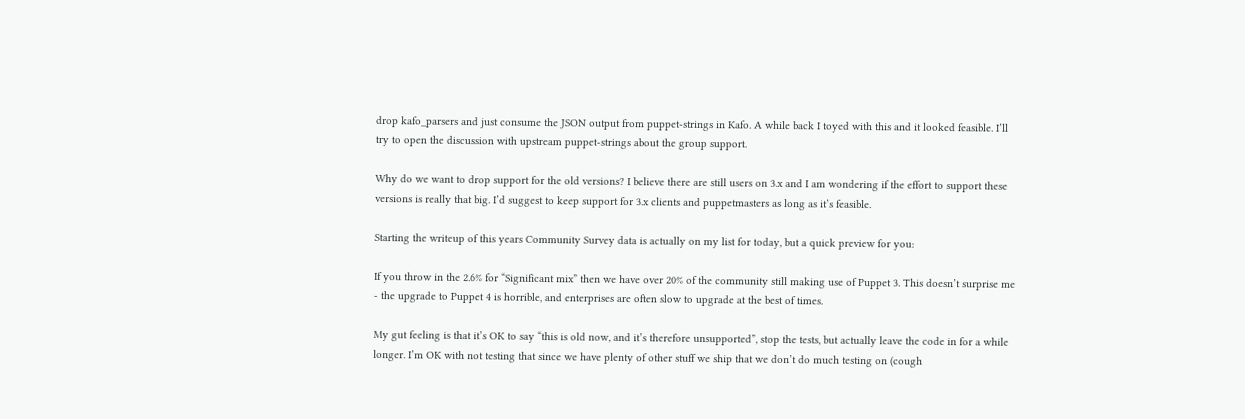drop kafo_parsers and just consume the JSON output from puppet-strings in Kafo. A while back I toyed with this and it looked feasible. I’ll try to open the discussion with upstream puppet-strings about the group support.

Why do we want to drop support for the old versions? I believe there are still users on 3.x and I am wondering if the effort to support these versions is really that big. I’d suggest to keep support for 3.x clients and puppetmasters as long as it’s feasible.

Starting the writeup of this years Community Survey data is actually on my list for today, but a quick preview for you:

If you throw in the 2.6% for “Significant mix” then we have over 20% of the community still making use of Puppet 3. This doesn’t surprise me - the upgrade to Puppet 4 is horrible, and enterprises are often slow to upgrade at the best of times.

My gut feeling is that it’s OK to say “this is old now, and it’s therefore unsupported”, stop the tests, but actually leave the code in for a while longer. I’m OK with not testing that since we have plenty of other stuff we ship that we don’t do much testing on (cough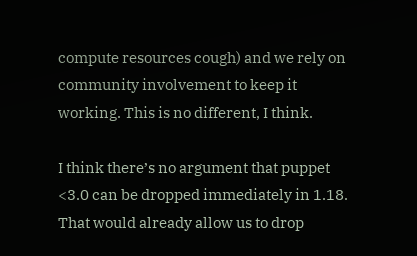compute resources cough) and we rely on community involvement to keep it working. This is no different, I think.

I think there’s no argument that puppet <3.0 can be dropped immediately in 1.18. That would already allow us to drop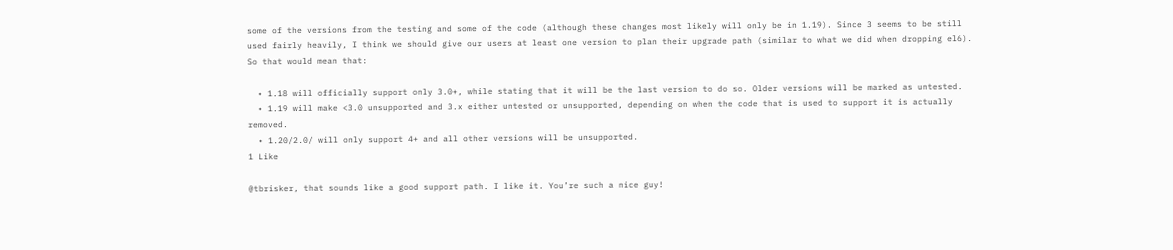some of the versions from the testing and some of the code (although these changes most likely will only be in 1.19). Since 3 seems to be still used fairly heavily, I think we should give our users at least one version to plan their upgrade path (similar to what we did when dropping el6).
So that would mean that:

  • 1.18 will officially support only 3.0+, while stating that it will be the last version to do so. Older versions will be marked as untested.
  • 1.19 will make <3.0 unsupported and 3.x either untested or unsupported, depending on when the code that is used to support it is actually removed.
  • 1.20/2.0/ will only support 4+ and all other versions will be unsupported.
1 Like

@tbrisker, that sounds like a good support path. I like it. You’re such a nice guy!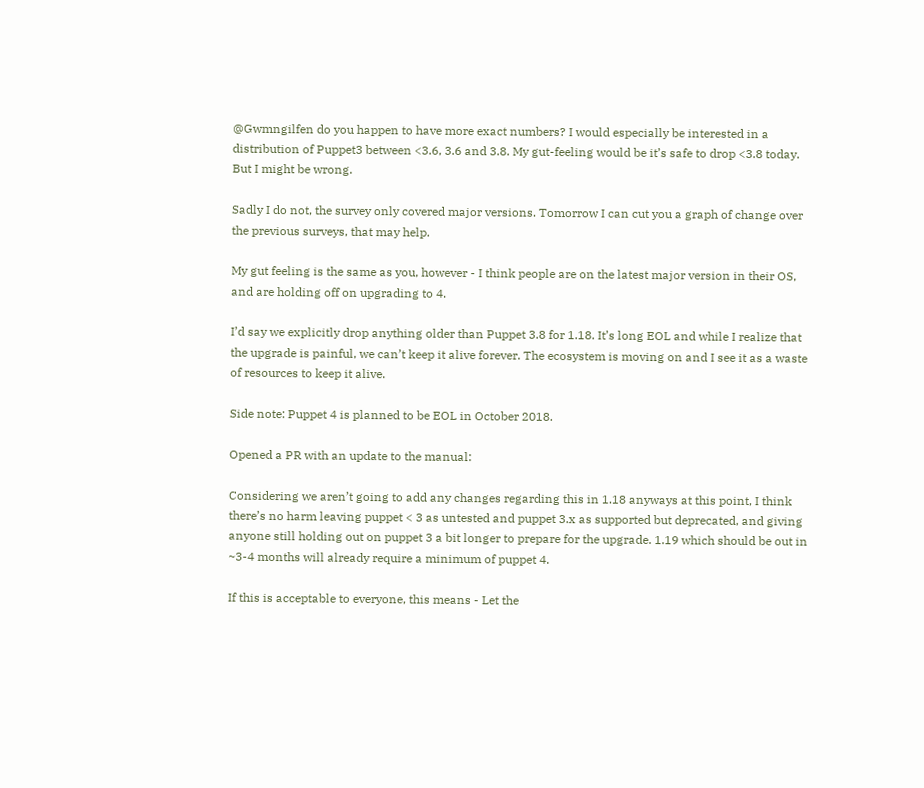@Gwmngilfen do you happen to have more exact numbers? I would especially be interested in a distribution of Puppet3 between <3.6, 3.6 and 3.8. My gut-feeling would be it’s safe to drop <3.8 today. But I might be wrong.

Sadly I do not, the survey only covered major versions. Tomorrow I can cut you a graph of change over the previous surveys, that may help.

My gut feeling is the same as you, however - I think people are on the latest major version in their OS, and are holding off on upgrading to 4.

I’d say we explicitly drop anything older than Puppet 3.8 for 1.18. It’s long EOL and while I realize that the upgrade is painful, we can’t keep it alive forever. The ecosystem is moving on and I see it as a waste of resources to keep it alive.

Side note: Puppet 4 is planned to be EOL in October 2018.

Opened a PR with an update to the manual:

Considering we aren’t going to add any changes regarding this in 1.18 anyways at this point, I think there’s no harm leaving puppet < 3 as untested and puppet 3.x as supported but deprecated, and giving anyone still holding out on puppet 3 a bit longer to prepare for the upgrade. 1.19 which should be out in ~3-4 months will already require a minimum of puppet 4.

If this is acceptable to everyone, this means - Let the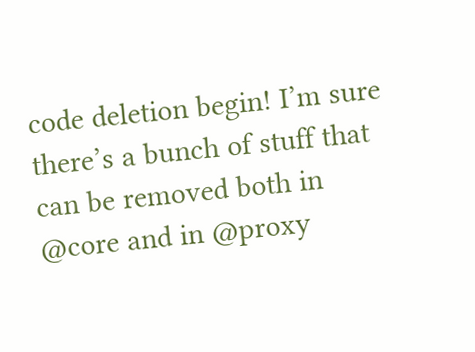code deletion begin! I’m sure there’s a bunch of stuff that can be removed both in @core and in @proxy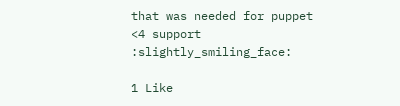that was needed for puppet <4 support :slightly_smiling_face:

1 Like